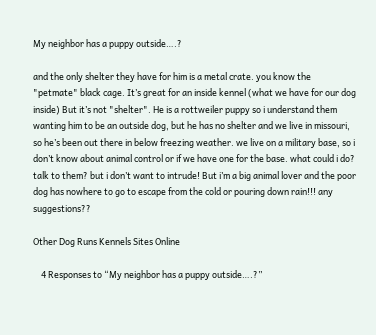My neighbor has a puppy outside….?

and the only shelter they have for him is a metal crate. you know the "petmate" black cage. It’s great for an inside kennel (what we have for our dog inside) But it’s not "shelter". He is a rottweiler puppy so i understand them wanting him to be an outside dog, but he has no shelter and we live in missouri, so he’s been out there in below freezing weather. we live on a military base, so i don’t know about animal control or if we have one for the base. what could i do? talk to them? but i don’t want to intrude! But i’m a big animal lover and the poor dog has nowhere to go to escape from the cold or pouring down rain!!! any suggestions??

Other Dog Runs Kennels Sites Online

    4 Responses to “My neighbor has a puppy outside….?”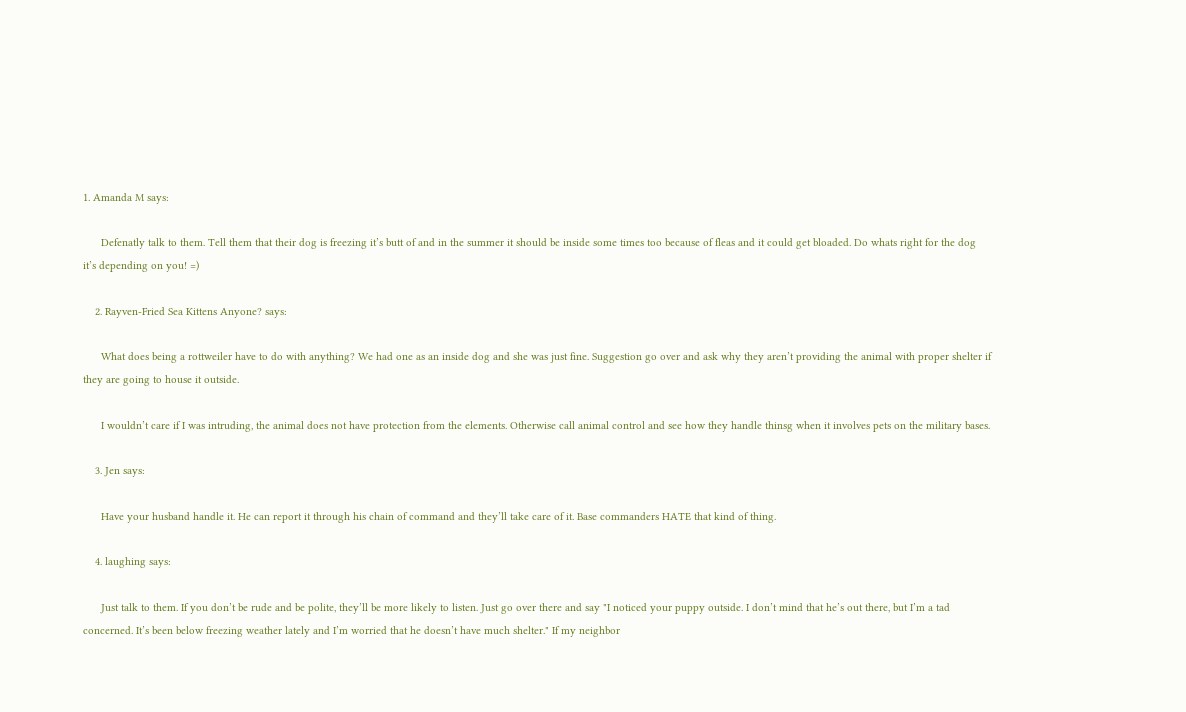1. Amanda M says:

      Defenatly talk to them. Tell them that their dog is freezing it’s butt of and in the summer it should be inside some times too because of fleas and it could get bloaded. Do whats right for the dog it’s depending on you! =)

    2. Rayven-Fried Sea Kittens Anyone? says:

      What does being a rottweiler have to do with anything? We had one as an inside dog and she was just fine. Suggestion go over and ask why they aren’t providing the animal with proper shelter if they are going to house it outside.

      I wouldn’t care if I was intruding, the animal does not have protection from the elements. Otherwise call animal control and see how they handle thinsg when it involves pets on the military bases.

    3. Jen says:

      Have your husband handle it. He can report it through his chain of command and they’ll take care of it. Base commanders HATE that kind of thing.

    4. laughing says:

      Just talk to them. If you don’t be rude and be polite, they’ll be more likely to listen. Just go over there and say "I noticed your puppy outside. I don’t mind that he’s out there, but I’m a tad concerned. It’s been below freezing weather lately and I’m worried that he doesn’t have much shelter." If my neighbor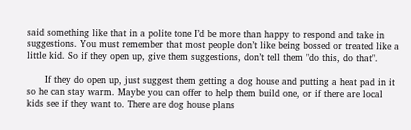said something like that in a polite tone I’d be more than happy to respond and take in suggestions. You must remember that most people don’t like being bossed or treated like a little kid. So if they open up, give them suggestions, don’t tell them "do this, do that".

      If they do open up, just suggest them getting a dog house and putting a heat pad in it so he can stay warm. Maybe you can offer to help them build one, or if there are local kids see if they want to. There are dog house plans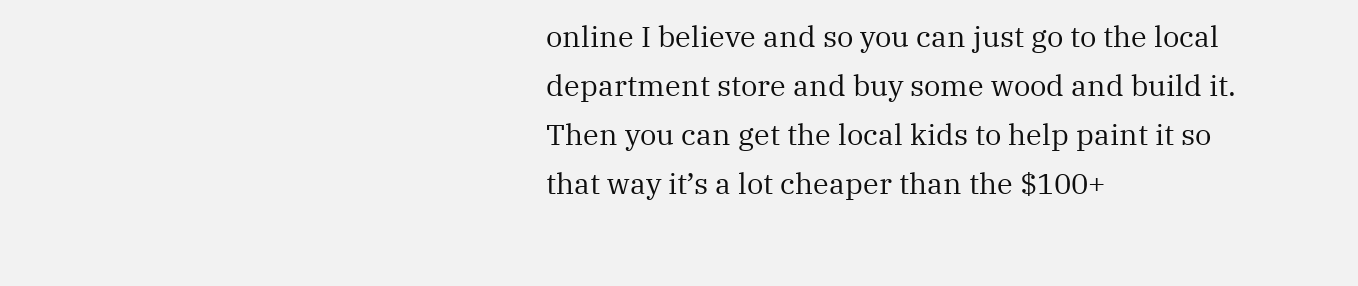online I believe and so you can just go to the local department store and buy some wood and build it. Then you can get the local kids to help paint it so that way it’s a lot cheaper than the $100+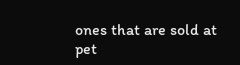ones that are sold at pet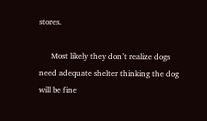stores.

      Most likely they don’t realize dogs need adequate shelter thinking the dog will be fine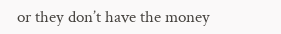or they don’t have the money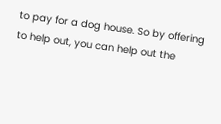to pay for a dog house. So by offering to help out, you can help out the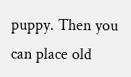puppy. Then you can place old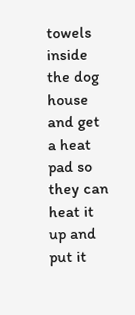towels inside the dog house and get a heat pad so they can heat it up and put it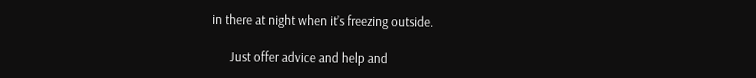in there at night when it’s freezing outside.

      Just offer advice and help and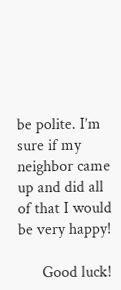be polite. I’m sure if my neighbor came up and did all of that I would be very happy!

      Good luck!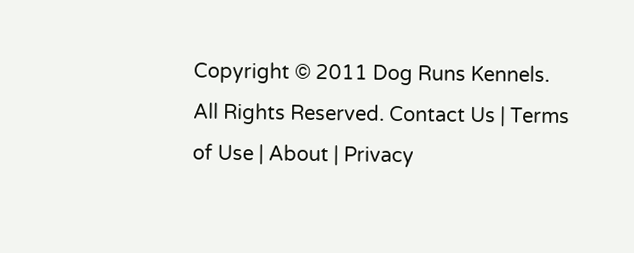Copyright © 2011 Dog Runs Kennels. All Rights Reserved. Contact Us | Terms of Use | About | Privacy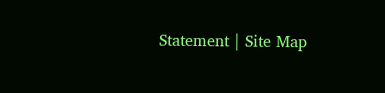Statement | Site Map